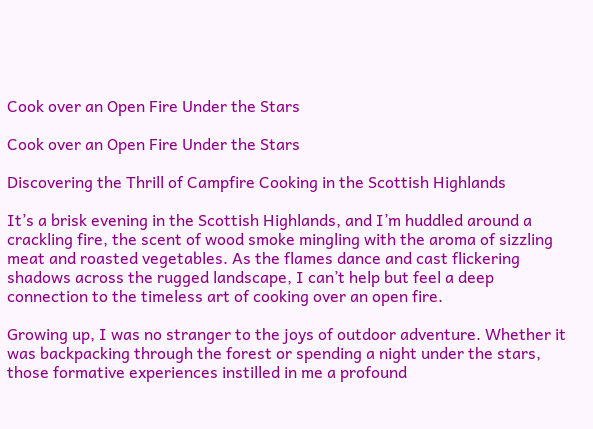Cook over an Open Fire Under the Stars

Cook over an Open Fire Under the Stars

Discovering the Thrill of Campfire Cooking in the Scottish Highlands

It’s a brisk evening in the Scottish Highlands, and I’m huddled around a crackling fire, the scent of wood smoke mingling with the aroma of sizzling meat and roasted vegetables. As the flames dance and cast flickering shadows across the rugged landscape, I can’t help but feel a deep connection to the timeless art of cooking over an open fire.

Growing up, I was no stranger to the joys of outdoor adventure. Whether it was backpacking through the forest or spending a night under the stars, those formative experiences instilled in me a profound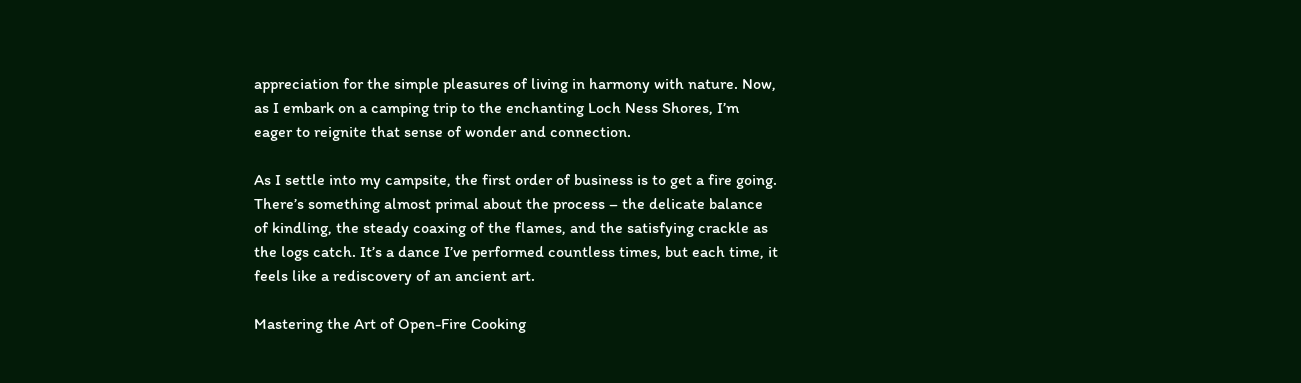appreciation for the simple pleasures of living in harmony with nature. Now, as I embark on a camping trip to the enchanting Loch Ness Shores, I’m eager to reignite that sense of wonder and connection.

As I settle into my campsite, the first order of business is to get a fire going. There’s something almost primal about the process – the delicate balance of kindling, the steady coaxing of the flames, and the satisfying crackle as the logs catch. It’s a dance I’ve performed countless times, but each time, it feels like a rediscovery of an ancient art.

Mastering the Art of Open-Fire Cooking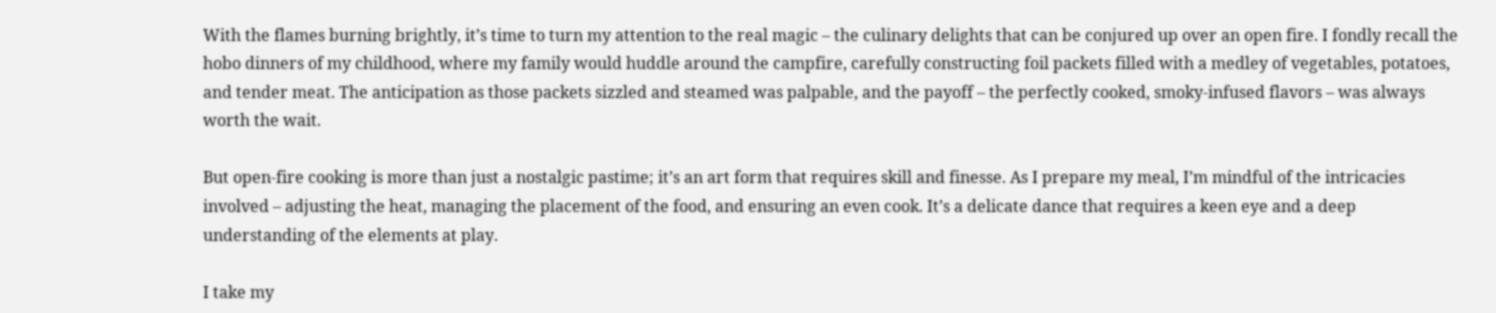With the flames burning brightly, it’s time to turn my attention to the real magic – the culinary delights that can be conjured up over an open fire. I fondly recall the hobo dinners of my childhood, where my family would huddle around the campfire, carefully constructing foil packets filled with a medley of vegetables, potatoes, and tender meat. The anticipation as those packets sizzled and steamed was palpable, and the payoff – the perfectly cooked, smoky-infused flavors – was always worth the wait.

But open-fire cooking is more than just a nostalgic pastime; it’s an art form that requires skill and finesse. As I prepare my meal, I’m mindful of the intricacies involved – adjusting the heat, managing the placement of the food, and ensuring an even cook. It’s a delicate dance that requires a keen eye and a deep understanding of the elements at play.

I take my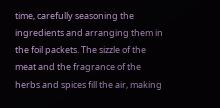time, carefully seasoning the ingredients and arranging them in the foil packets. The sizzle of the meat and the fragrance of the herbs and spices fill the air, making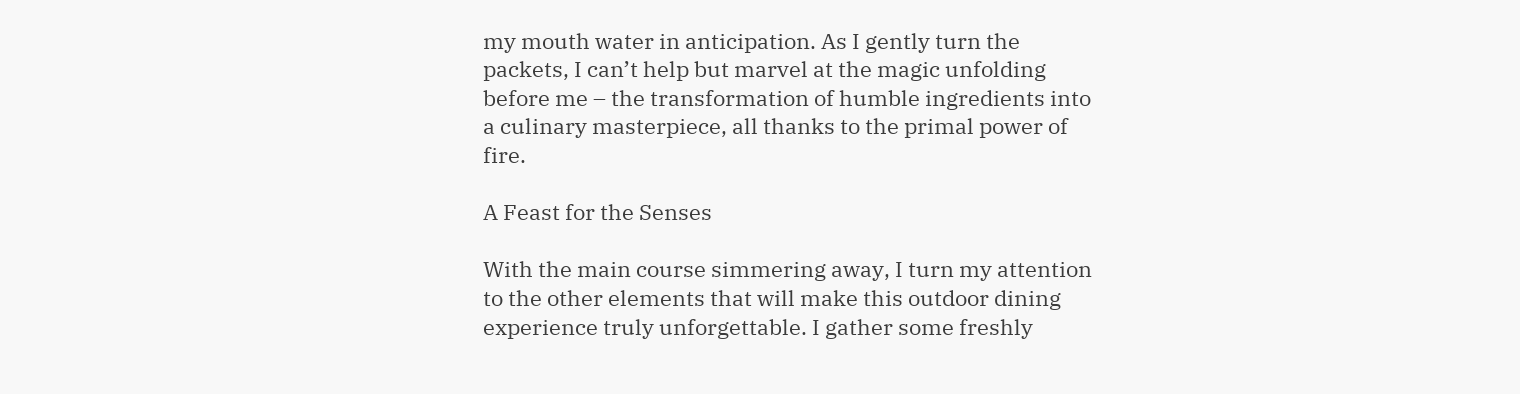my mouth water in anticipation. As I gently turn the packets, I can’t help but marvel at the magic unfolding before me – the transformation of humble ingredients into a culinary masterpiece, all thanks to the primal power of fire.

A Feast for the Senses

With the main course simmering away, I turn my attention to the other elements that will make this outdoor dining experience truly unforgettable. I gather some freshly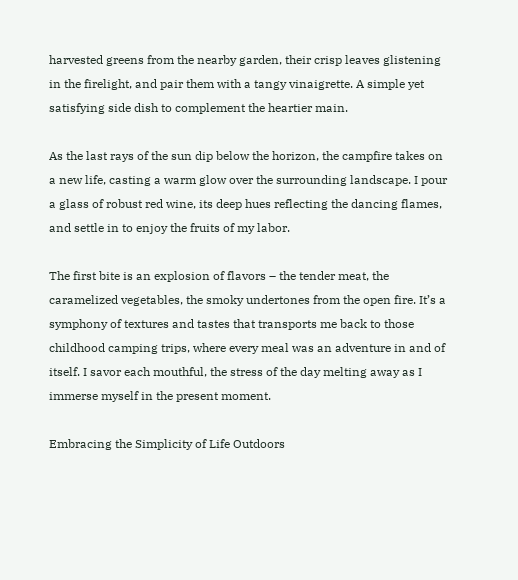harvested greens from the nearby garden, their crisp leaves glistening in the firelight, and pair them with a tangy vinaigrette. A simple yet satisfying side dish to complement the heartier main.

As the last rays of the sun dip below the horizon, the campfire takes on a new life, casting a warm glow over the surrounding landscape. I pour a glass of robust red wine, its deep hues reflecting the dancing flames, and settle in to enjoy the fruits of my labor.

The first bite is an explosion of flavors – the tender meat, the caramelized vegetables, the smoky undertones from the open fire. It’s a symphony of textures and tastes that transports me back to those childhood camping trips, where every meal was an adventure in and of itself. I savor each mouthful, the stress of the day melting away as I immerse myself in the present moment.

Embracing the Simplicity of Life Outdoors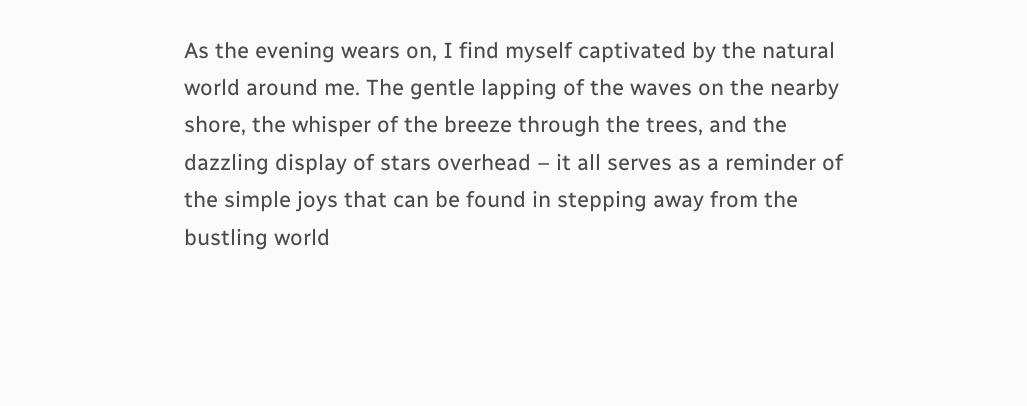As the evening wears on, I find myself captivated by the natural world around me. The gentle lapping of the waves on the nearby shore, the whisper of the breeze through the trees, and the dazzling display of stars overhead – it all serves as a reminder of the simple joys that can be found in stepping away from the bustling world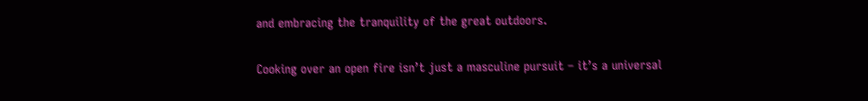and embracing the tranquility of the great outdoors.

Cooking over an open fire isn’t just a masculine pursuit – it’s a universal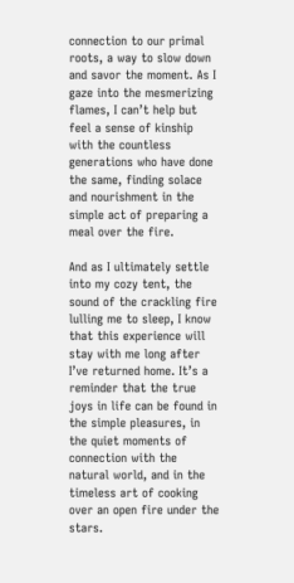connection to our primal roots, a way to slow down and savor the moment. As I gaze into the mesmerizing flames, I can’t help but feel a sense of kinship with the countless generations who have done the same, finding solace and nourishment in the simple act of preparing a meal over the fire.

And as I ultimately settle into my cozy tent, the sound of the crackling fire lulling me to sleep, I know that this experience will stay with me long after I’ve returned home. It’s a reminder that the true joys in life can be found in the simple pleasures, in the quiet moments of connection with the natural world, and in the timeless art of cooking over an open fire under the stars.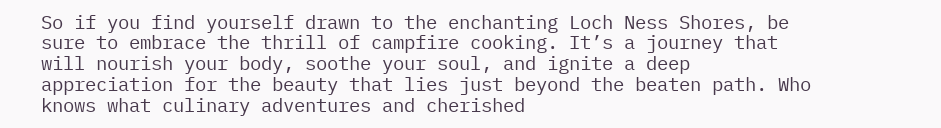So if you find yourself drawn to the enchanting Loch Ness Shores, be sure to embrace the thrill of campfire cooking. It’s a journey that will nourish your body, soothe your soul, and ignite a deep appreciation for the beauty that lies just beyond the beaten path. Who knows what culinary adventures and cherished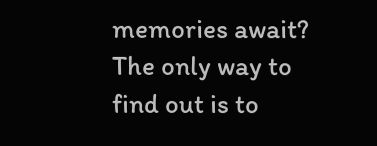memories await? The only way to find out is to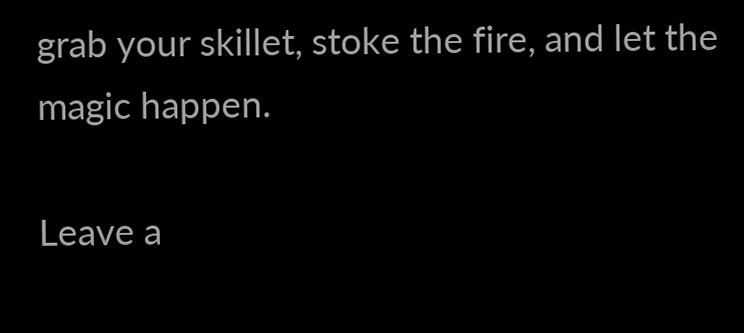grab your skillet, stoke the fire, and let the magic happen.

Leave a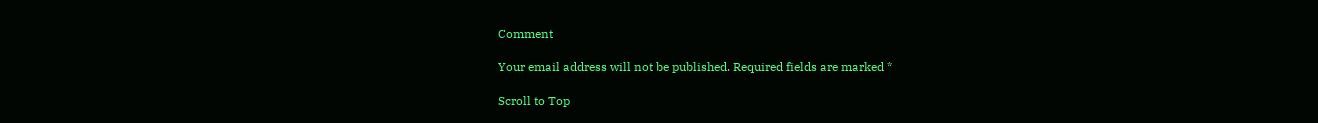Comment

Your email address will not be published. Required fields are marked *

Scroll to Top